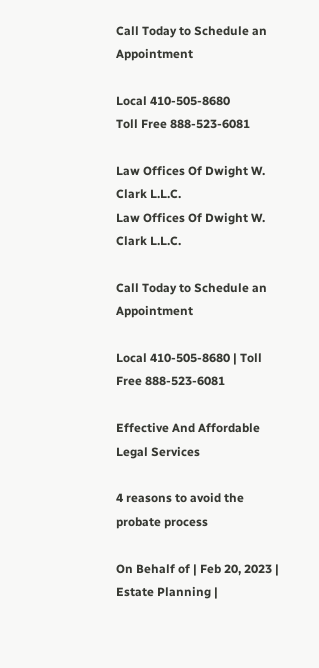Call Today to Schedule an Appointment

Local 410-505-8680
Toll Free 888-523-6081

Law Offices Of Dwight W. Clark L.L.C.
Law Offices Of Dwight W. Clark L.L.C.

Call Today to Schedule an Appointment

Local 410-505-8680 | Toll Free 888-523-6081

Effective And Affordable Legal Services

4 reasons to avoid the probate process

On Behalf of | Feb 20, 2023 | Estate Planning |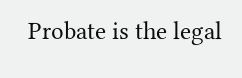Probate is the legal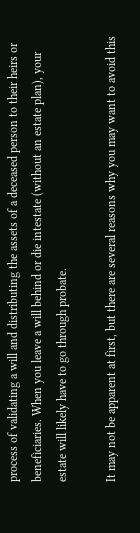process of validating a will and distributing the assets of a deceased person to their heirs or beneficiaries. When you leave a will behind or die intestate (without an estate plan), your estate will likely have to go through probate.

It may not be apparent at first, but there are several reasons why you may want to avoid this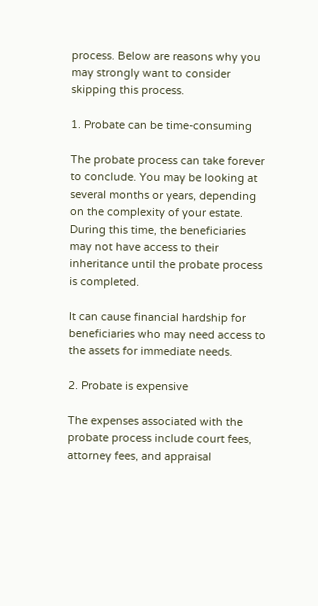process. Below are reasons why you may strongly want to consider skipping this process.

1. Probate can be time-consuming

The probate process can take forever to conclude. You may be looking at several months or years, depending on the complexity of your estate. During this time, the beneficiaries may not have access to their inheritance until the probate process is completed.

It can cause financial hardship for beneficiaries who may need access to the assets for immediate needs.

2. Probate is expensive

The expenses associated with the probate process include court fees, attorney fees, and appraisal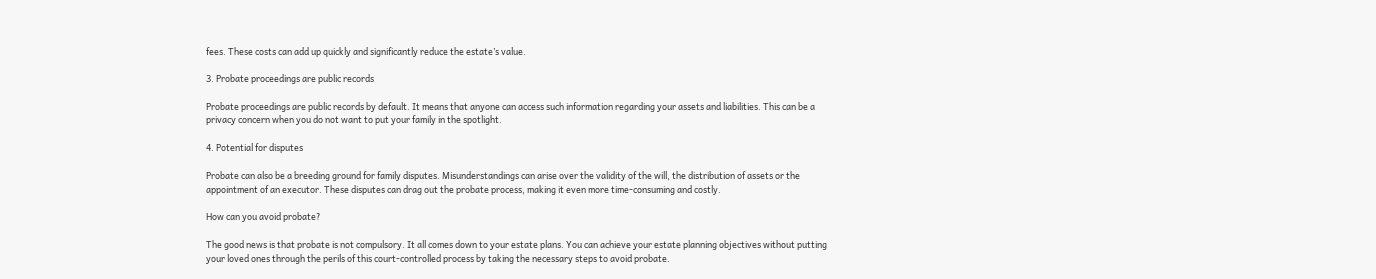fees. These costs can add up quickly and significantly reduce the estate’s value.

3. Probate proceedings are public records

Probate proceedings are public records by default. It means that anyone can access such information regarding your assets and liabilities. This can be a privacy concern when you do not want to put your family in the spotlight.

4. Potential for disputes

Probate can also be a breeding ground for family disputes. Misunderstandings can arise over the validity of the will, the distribution of assets or the appointment of an executor. These disputes can drag out the probate process, making it even more time-consuming and costly.

How can you avoid probate?

The good news is that probate is not compulsory. It all comes down to your estate plans. You can achieve your estate planning objectives without putting your loved ones through the perils of this court-controlled process by taking the necessary steps to avoid probate.